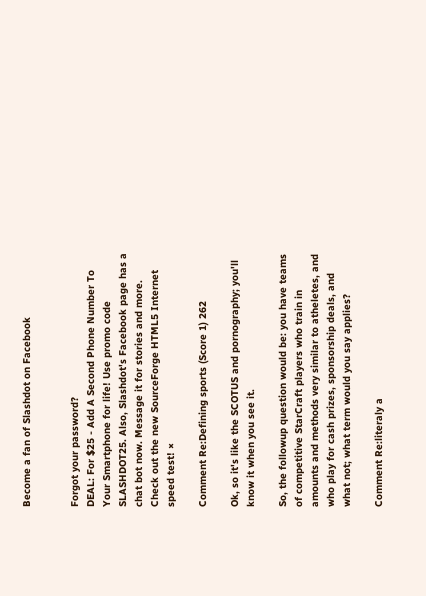Become a fan of Slashdot on Facebook


Forgot your password?
DEAL: For $25 - Add A Second Phone Number To Your Smartphone for life! Use promo code SLASHDOT25. Also, Slashdot's Facebook page has a chat bot now. Message it for stories and more. Check out the new SourceForge HTML5 Internet speed test! ×

Comment Re:Defining sports (Score 1) 262

Ok, so it's like the SCOTUS and pornography; you'll know it when you see it.

So, the followup question would be: you have teams of competitive StarCraft players who train in amounts and methods very similar to atheletes, and who play for cash prizes, sponsorship deals, and what not; what term would you say applies?

Comment Re:literaly a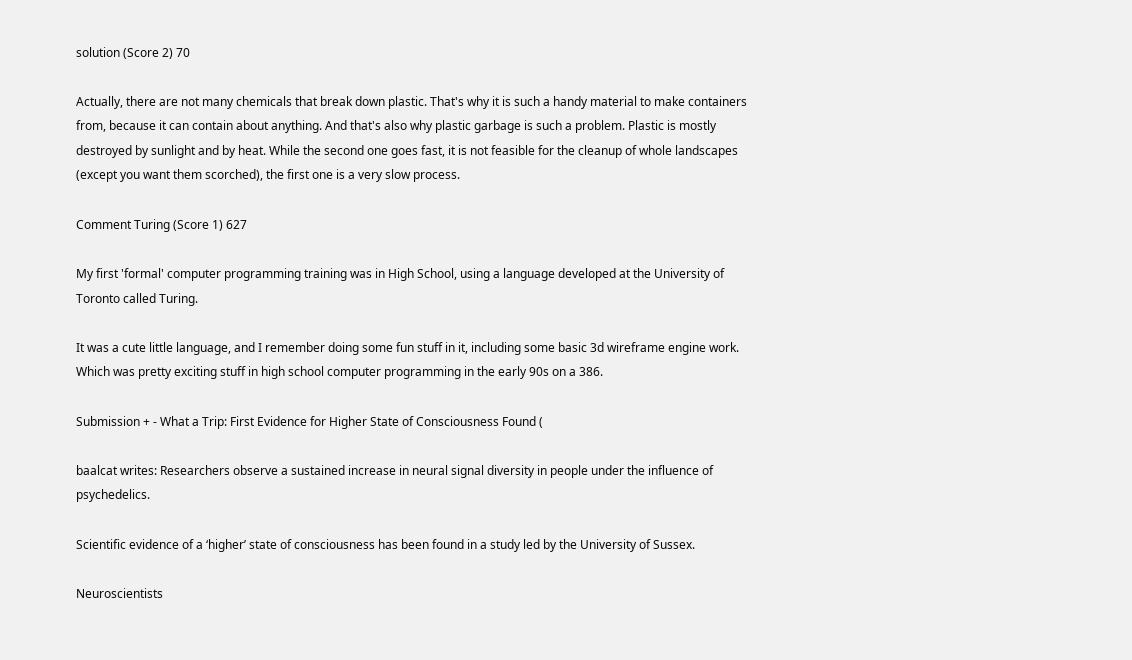solution (Score 2) 70

Actually, there are not many chemicals that break down plastic. That's why it is such a handy material to make containers from, because it can contain about anything. And that's also why plastic garbage is such a problem. Plastic is mostly destroyed by sunlight and by heat. While the second one goes fast, it is not feasible for the cleanup of whole landscapes (except you want them scorched), the first one is a very slow process.

Comment Turing (Score 1) 627

My first 'formal' computer programming training was in High School, using a language developed at the University of Toronto called Turing.

It was a cute little language, and I remember doing some fun stuff in it, including some basic 3d wireframe engine work. Which was pretty exciting stuff in high school computer programming in the early 90s on a 386.

Submission + - What a Trip: First Evidence for Higher State of Consciousness Found (

baalcat writes: Researchers observe a sustained increase in neural signal diversity in people under the influence of psychedelics.

Scientific evidence of a ‘higher’ state of consciousness has been found in a study led by the University of Sussex.

Neuroscientists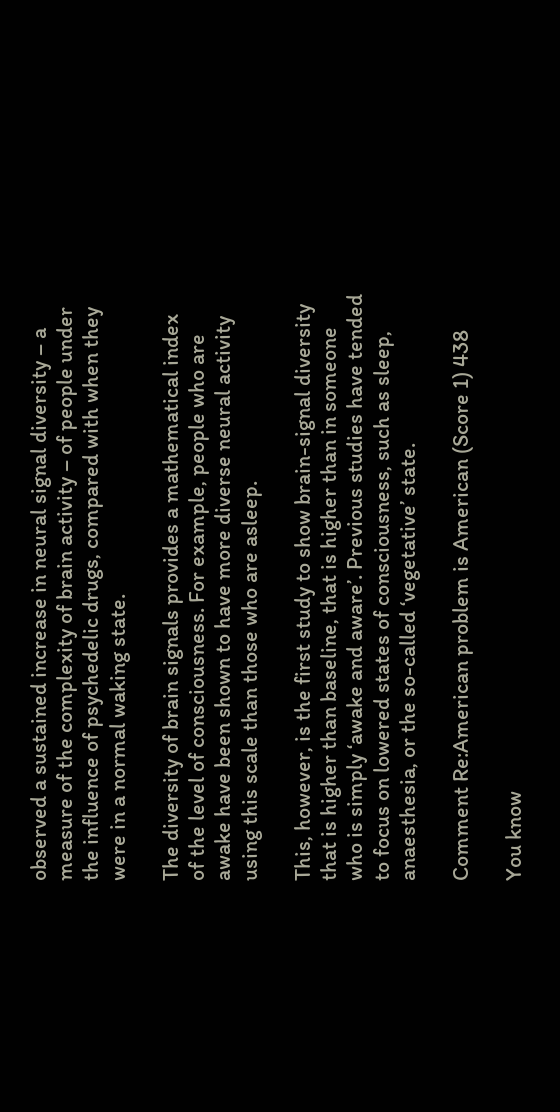observed a sustained increase in neural signal diversity – a measure of the complexity of brain activity – of people under the influence of psychedelic drugs, compared with when they were in a normal waking state.

The diversity of brain signals provides a mathematical index of the level of consciousness. For example, people who are awake have been shown to have more diverse neural activity using this scale than those who are asleep.

This, however, is the first study to show brain-signal diversity that is higher than baseline, that is higher than in someone who is simply ‘awake and aware’. Previous studies have tended to focus on lowered states of consciousness, such as sleep, anaesthesia, or the so-called ‘vegetative’ state.

Comment Re:American problem is American (Score 1) 438

You know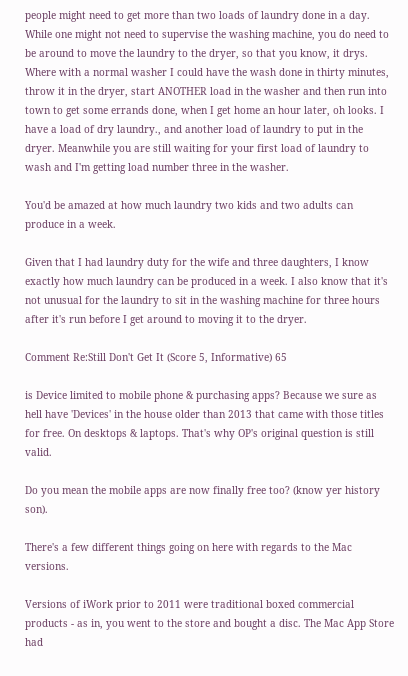people might need to get more than two loads of laundry done in a day. While one might not need to supervise the washing machine, you do need to be around to move the laundry to the dryer, so that you know, it drys. Where with a normal washer I could have the wash done in thirty minutes, throw it in the dryer, start ANOTHER load in the washer and then run into town to get some errands done, when I get home an hour later, oh looks. I have a load of dry laundry., and another load of laundry to put in the dryer. Meanwhile you are still waiting for your first load of laundry to wash and I'm getting load number three in the washer.

You'd be amazed at how much laundry two kids and two adults can produce in a week.

Given that I had laundry duty for the wife and three daughters, I know exactly how much laundry can be produced in a week. I also know that it's not unusual for the laundry to sit in the washing machine for three hours after it's run before I get around to moving it to the dryer.

Comment Re:Still Don't Get It (Score 5, Informative) 65

is Device limited to mobile phone & purchasing apps? Because we sure as hell have 'Devices' in the house older than 2013 that came with those titles for free. On desktops & laptops. That's why OP's original question is still valid.

Do you mean the mobile apps are now finally free too? (know yer history son).

There's a few different things going on here with regards to the Mac versions.

Versions of iWork prior to 2011 were traditional boxed commercial products - as in, you went to the store and bought a disc. The Mac App Store had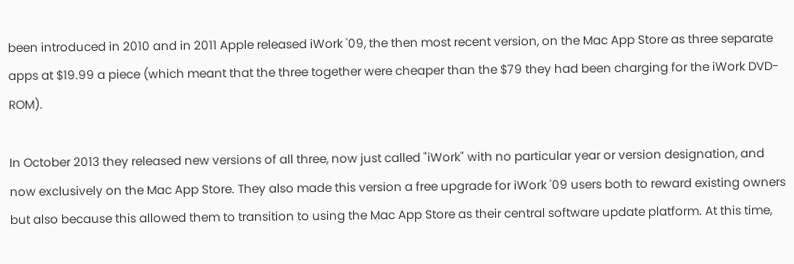been introduced in 2010 and in 2011 Apple released iWork '09, the then most recent version, on the Mac App Store as three separate apps at $19.99 a piece (which meant that the three together were cheaper than the $79 they had been charging for the iWork DVD-ROM).

In October 2013 they released new versions of all three, now just called "iWork" with no particular year or version designation, and now exclusively on the Mac App Store. They also made this version a free upgrade for iWork '09 users both to reward existing owners but also because this allowed them to transition to using the Mac App Store as their central software update platform. At this time,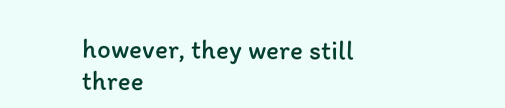however, they were still three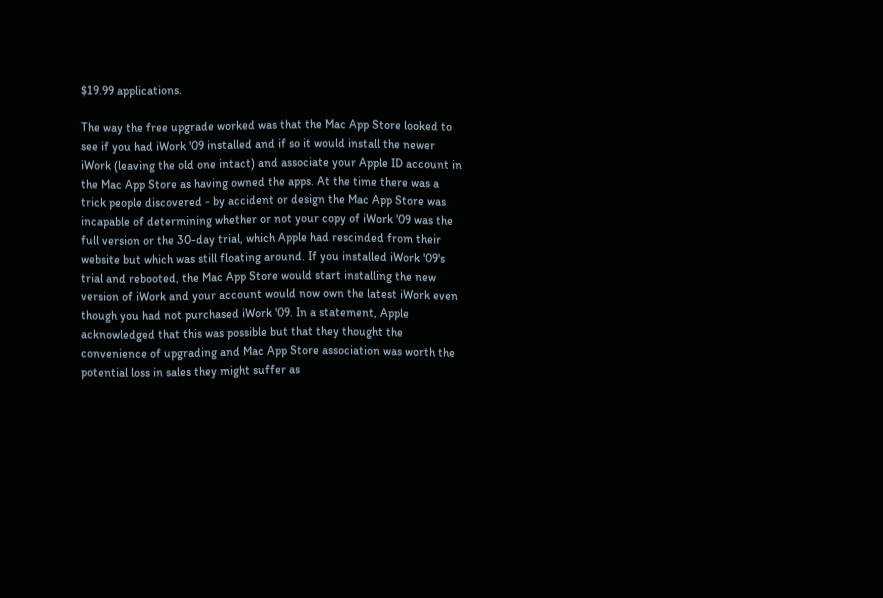$19.99 applications.

The way the free upgrade worked was that the Mac App Store looked to see if you had iWork '09 installed and if so it would install the newer iWork (leaving the old one intact) and associate your Apple ID account in the Mac App Store as having owned the apps. At the time there was a trick people discovered - by accident or design the Mac App Store was incapable of determining whether or not your copy of iWork '09 was the full version or the 30-day trial, which Apple had rescinded from their website but which was still floating around. If you installed iWork '09's trial and rebooted, the Mac App Store would start installing the new version of iWork and your account would now own the latest iWork even though you had not purchased iWork '09. In a statement, Apple acknowledged that this was possible but that they thought the convenience of upgrading and Mac App Store association was worth the potential loss in sales they might suffer as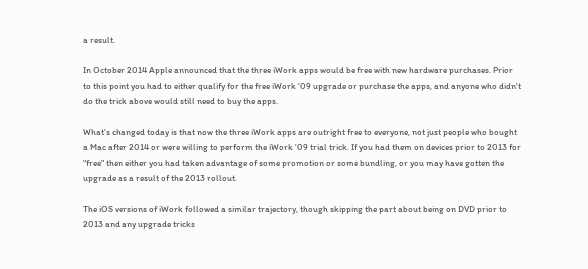a result.

In October 2014 Apple announced that the three iWork apps would be free with new hardware purchases. Prior to this point you had to either qualify for the free iWork '09 upgrade or purchase the apps, and anyone who didn't do the trick above would still need to buy the apps.

What's changed today is that now the three iWork apps are outright free to everyone, not just people who bought a Mac after 2014 or were willing to perform the iWork '09 trial trick. If you had them on devices prior to 2013 for "free" then either you had taken advantage of some promotion or some bundling, or you may have gotten the upgrade as a result of the 2013 rollout.

The iOS versions of iWork followed a similar trajectory, though skipping the part about being on DVD prior to 2013 and any upgrade tricks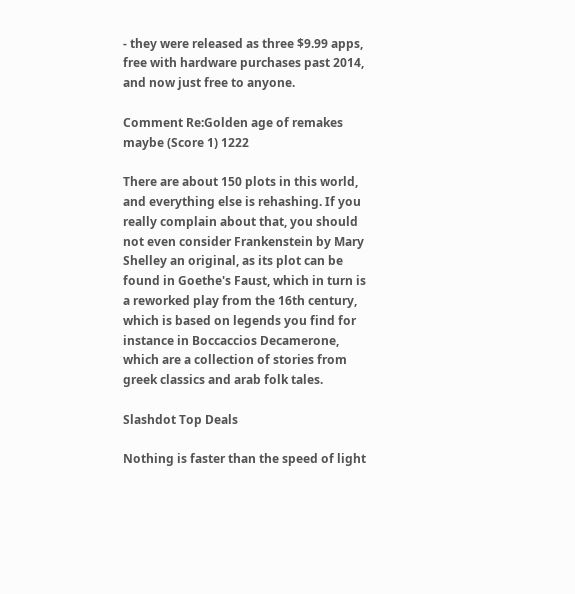- they were released as three $9.99 apps, free with hardware purchases past 2014, and now just free to anyone.

Comment Re:Golden age of remakes maybe (Score 1) 1222

There are about 150 plots in this world, and everything else is rehashing. If you really complain about that, you should not even consider Frankenstein by Mary Shelley an original, as its plot can be found in Goethe's Faust, which in turn is a reworked play from the 16th century, which is based on legends you find for instance in Boccaccios Decamerone, which are a collection of stories from greek classics and arab folk tales.

Slashdot Top Deals

Nothing is faster than the speed of light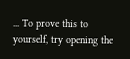... To prove this to yourself, try opening the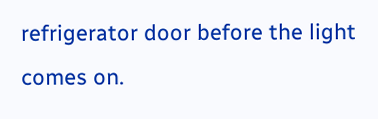refrigerator door before the light comes on.